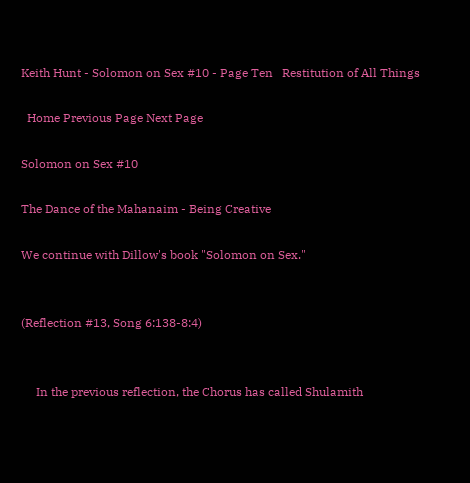Keith Hunt - Solomon on Sex #10 - Page Ten   Restitution of All Things

  Home Previous Page Next Page

Solomon on Sex #10

The Dance of the Mahanaim - Being Creative

We continue with Dillow's book "Solomon on Sex."


(Reflection #13, Song 6:138-8:4)


     In the previous reflection, the Chorus has called Shulamith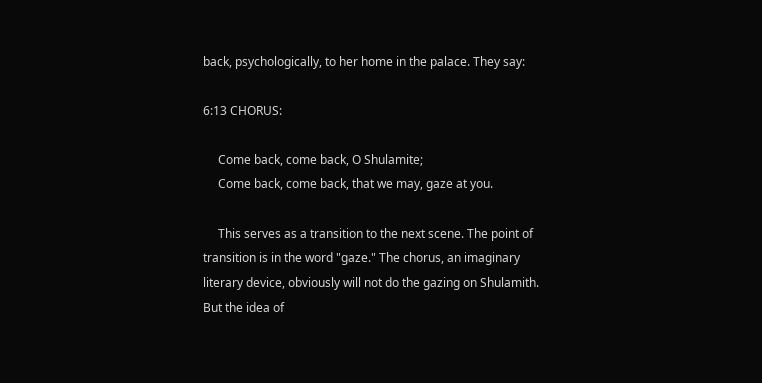back, psychologically, to her home in the palace. They say:

6:13 CHORUS:

     Come back, come back, O Shulamite;
     Come back, come back, that we may, gaze at you.

     This serves as a transition to the next scene. The point of
transition is in the word "gaze." The chorus, an imaginary
literary device, obviously will not do the gazing on Shulamith.
But the idea of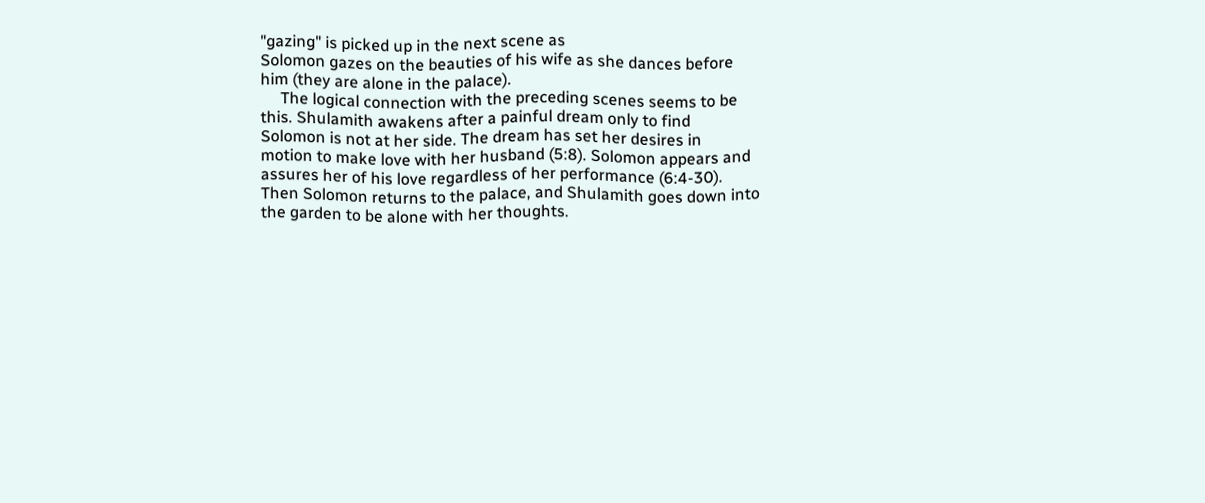"gazing" is picked up in the next scene as
Solomon gazes on the beauties of his wife as she dances before
him (they are alone in the palace).
     The logical connection with the preceding scenes seems to be
this. Shulamith awakens after a painful dream only to find
Solomon is not at her side. The dream has set her desires in
motion to make love with her husband (5:8). Solomon appears and
assures her of his love regardless of her performance (6:4-30).
Then Solomon returns to the palace, and Shulamith goes down into
the garden to be alone with her thoughts.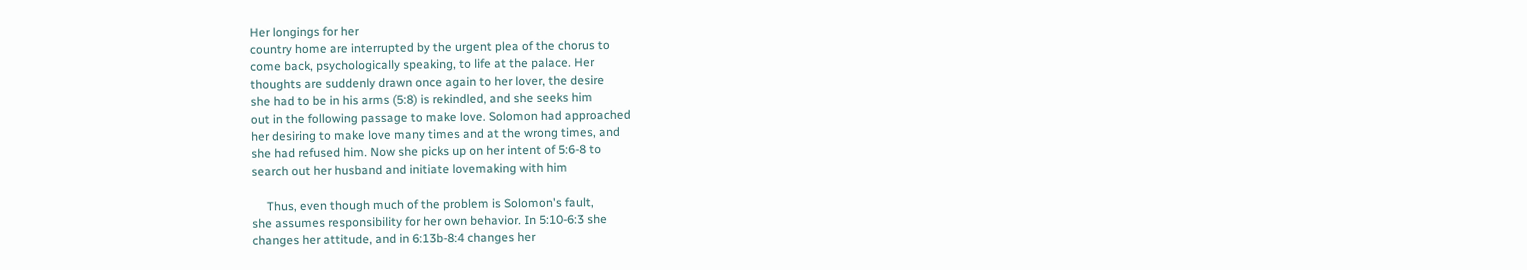Her longings for her
country home are interrupted by the urgent plea of the chorus to
come back, psychologically speaking, to life at the palace. Her
thoughts are suddenly drawn once again to her lover, the desire
she had to be in his arms (5:8) is rekindled, and she seeks him
out in the following passage to make love. Solomon had approached
her desiring to make love many times and at the wrong times, and
she had refused him. Now she picks up on her intent of 5:6-8 to
search out her husband and initiate lovemaking with him

     Thus, even though much of the problem is Solomon's fault,
she assumes responsibility for her own behavior. In 5:10-6:3 she
changes her attitude, and in 6:13b-8:4 changes her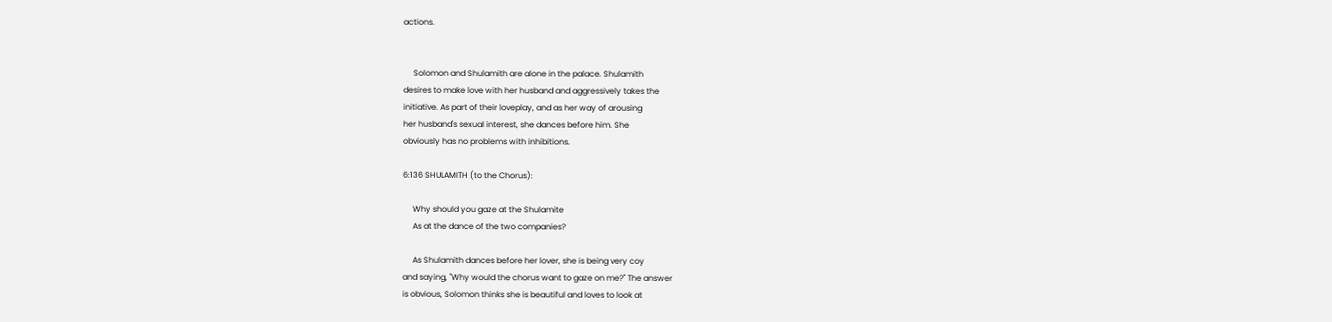actions.


     Solomon and Shulamith are alone in the palace. Shulamith
desires to make love with her husband and aggressively takes the
initiative. As part of their loveplay, and as her way of arousing
her husband's sexual interest, she dances before him. She
obviously has no problems with inhibitions.

6:136 SHULAMITH (to the Chorus):

     Why should you gaze at the Shulamite
     As at the dance of the two companies?

     As Shulamith dances before her lover, she is being very coy
and saying, "Why would the chorus want to gaze on me?" The answer
is obvious, Solomon thinks she is beautiful and loves to look at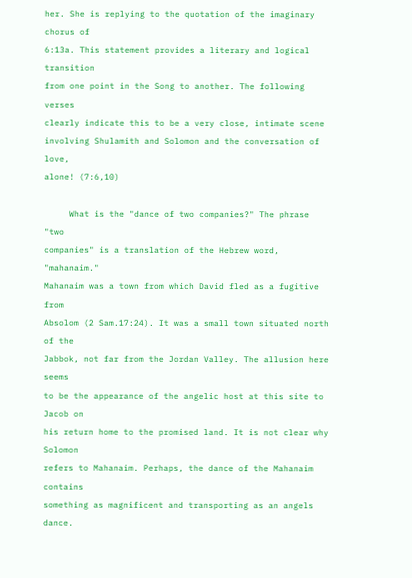her. She is replying to the quotation of the imaginary chorus of
6:13a. This statement provides a literary and logical transition
from one point in the Song to another. The following verses
clearly indicate this to be a very close, intimate scene
involving Shulamith and Solomon and the conversation of love,
alone! (7:6,10)

     What is the "dance of two companies?" The phrase "two
companies" is a translation of the Hebrew word, "mahanaim."
Mahanaim was a town from which David fled as a fugitive from
Absolom (2 Sam.17:24). It was a small town situated north of the
Jabbok, not far from the Jordan Valley. The allusion here seems
to be the appearance of the angelic host at this site to Jacob on
his return home to the promised land. It is not clear why Solomon
refers to Mahanaim. Perhaps, the dance of the Mahanaim contains
something as magnificent and transporting as an angels dance.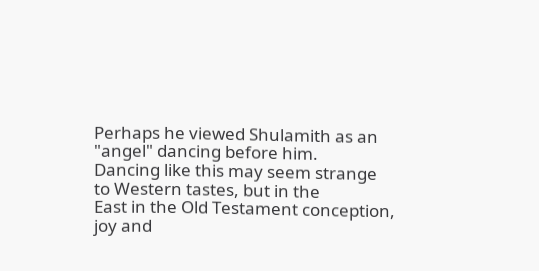Perhaps he viewed Shulamith as an "angel" dancing before him.
Dancing like this may seem strange to Western tastes, but in the
East in the Old Testament conception, joy and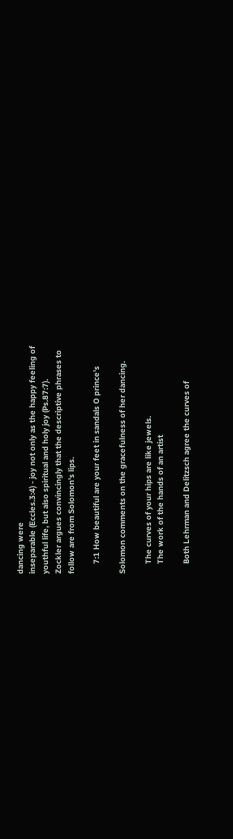dancing were
inseparable (Eccles.3:4) - joy not only as the happy feeling of
youthful life, but also spiritual and holy joy (Ps.87:7).
Zockler argues convincingly that the descriptive phrases to
follow are from Solomon's lips.

     7:1 How beautiful are your feet in sandals O prince's

Solomon comments on the gracefulness of her dancing.

     The curves of your hips are like jewels.
     The work of the hands of an artist

     Both Lehrman and Delitzsch agree the curves of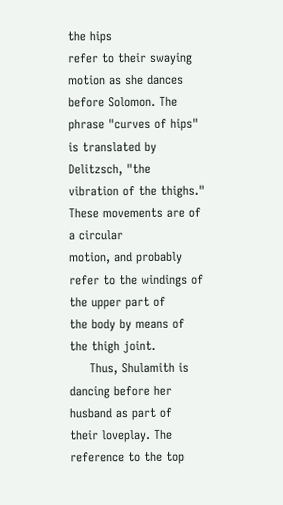the hips
refer to their swaying motion as she dances before Solomon. The
phrase "curves of hips" is translated by Delitzsch, "the
vibration of the thighs." These movements are of a circular
motion, and probably refer to the windings of the upper part of
the body by means of the thigh joint.
     Thus, Shulamith is dancing before her husband as part of
their loveplay. The reference to the top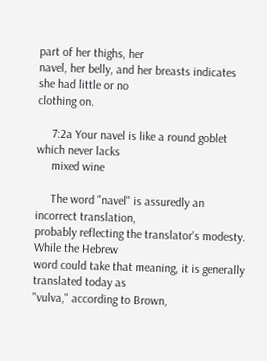part of her thighs, her
navel, her belly, and her breasts indicates she had little or no
clothing on.

     7:2a Your navel is like a round goblet which never lacks
     mixed wine

     The word "navel" is assuredly an incorrect translation,
probably reflecting the translator's modesty. While the Hebrew
word could take that meaning, it is generally translated today as
"vulva," according to Brown,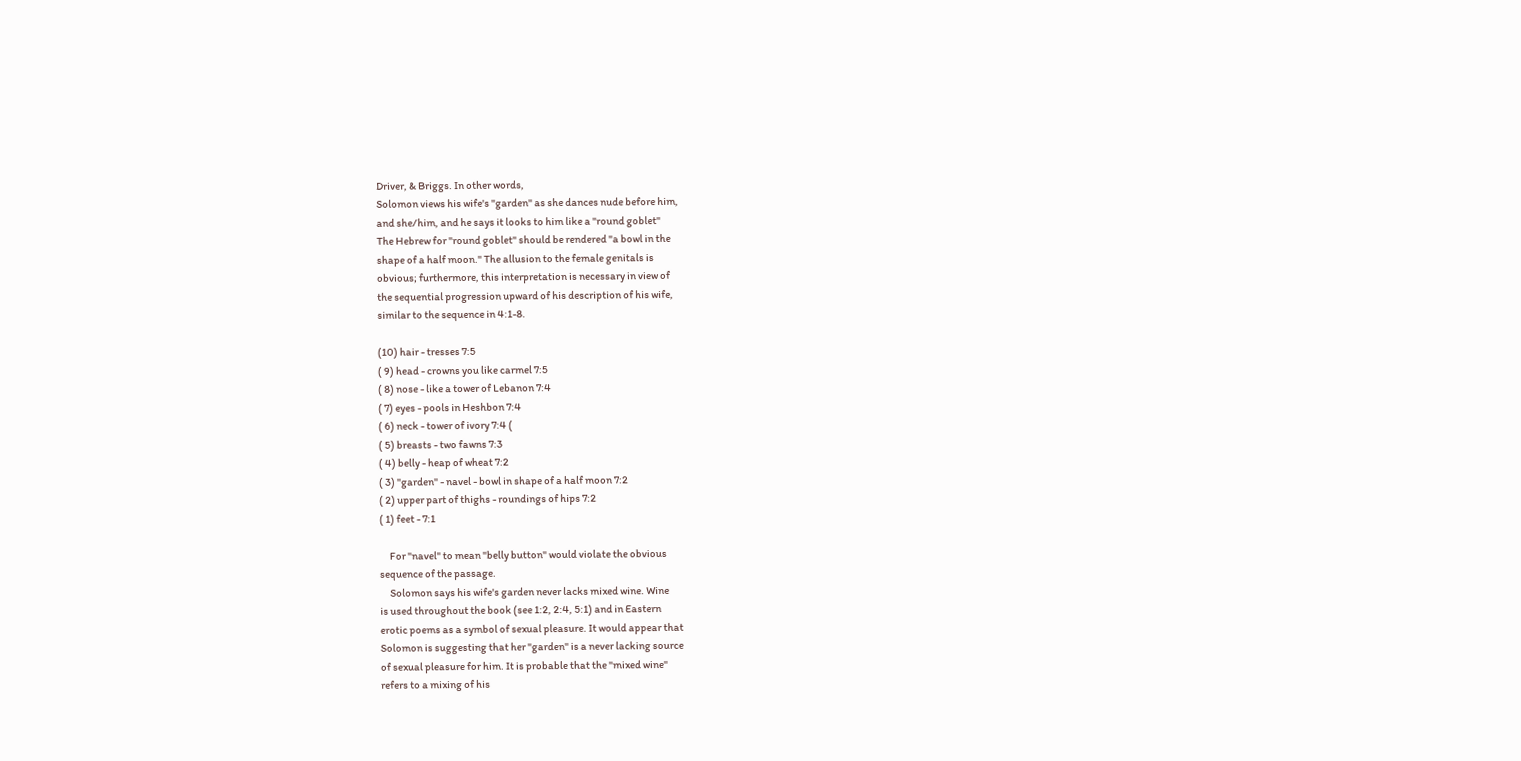Driver, & Briggs. In other words,
Solomon views his wife's "garden" as she dances nude before him,
and she/him, and he says it looks to him like a "round goblet"
The Hebrew for "round goblet" should be rendered "a bowl in the
shape of a half moon." The allusion to the female genitals is
obvious; furthermore, this interpretation is necessary in view of
the sequential progression upward of his description of his wife,
similar to the sequence in 4:1-8.

(10) hair - tresses 7:5
( 9) head - crowns you like carmel 7:5
( 8) nose - like a tower of Lebanon 7:4
( 7) eyes - pools in Heshbon 7:4
( 6) neck - tower of ivory 7:4 (
( 5) breasts - two fawns 7:3
( 4) belly - heap of wheat 7:2
( 3) "garden" - navel - bowl in shape of a half moon 7:2
( 2) upper part of thighs - roundings of hips 7:2
( 1) feet - 7:1

     For "navel" to mean "belly button" would violate the obvious
sequence of the passage.
     Solomon says his wife's garden never lacks mixed wine. Wine
is used throughout the book (see 1:2, 2:4, 5:1) and in Eastern
erotic poems as a symbol of sexual pleasure. It would appear that
Solomon is suggesting that her "garden" is a never lacking source
of sexual pleasure for him. It is probable that the "mixed wine"
refers to a mixing of his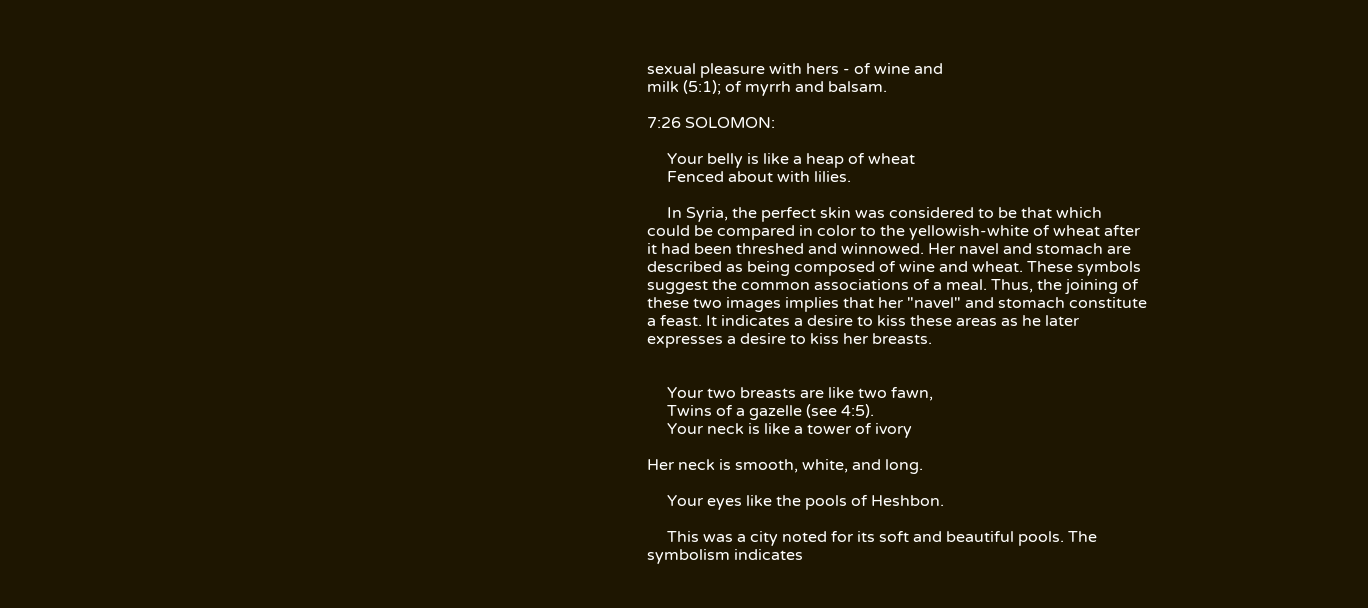sexual pleasure with hers - of wine and
milk (5:1); of myrrh and balsam.

7:26 SOLOMON:

     Your belly is like a heap of wheat
     Fenced about with lilies.

     In Syria, the perfect skin was considered to be that which
could be compared in color to the yellowish-white of wheat after
it had been threshed and winnowed. Her navel and stomach are
described as being composed of wine and wheat. These symbols
suggest the common associations of a meal. Thus, the joining of
these two images implies that her "navel" and stomach constitute
a feast. It indicates a desire to kiss these areas as he later
expresses a desire to kiss her breasts.


     Your two breasts are like two fawn,
     Twins of a gazelle (see 4:5).
     Your neck is like a tower of ivory

Her neck is smooth, white, and long.

     Your eyes like the pools of Heshbon.

     This was a city noted for its soft and beautiful pools. The
symbolism indicates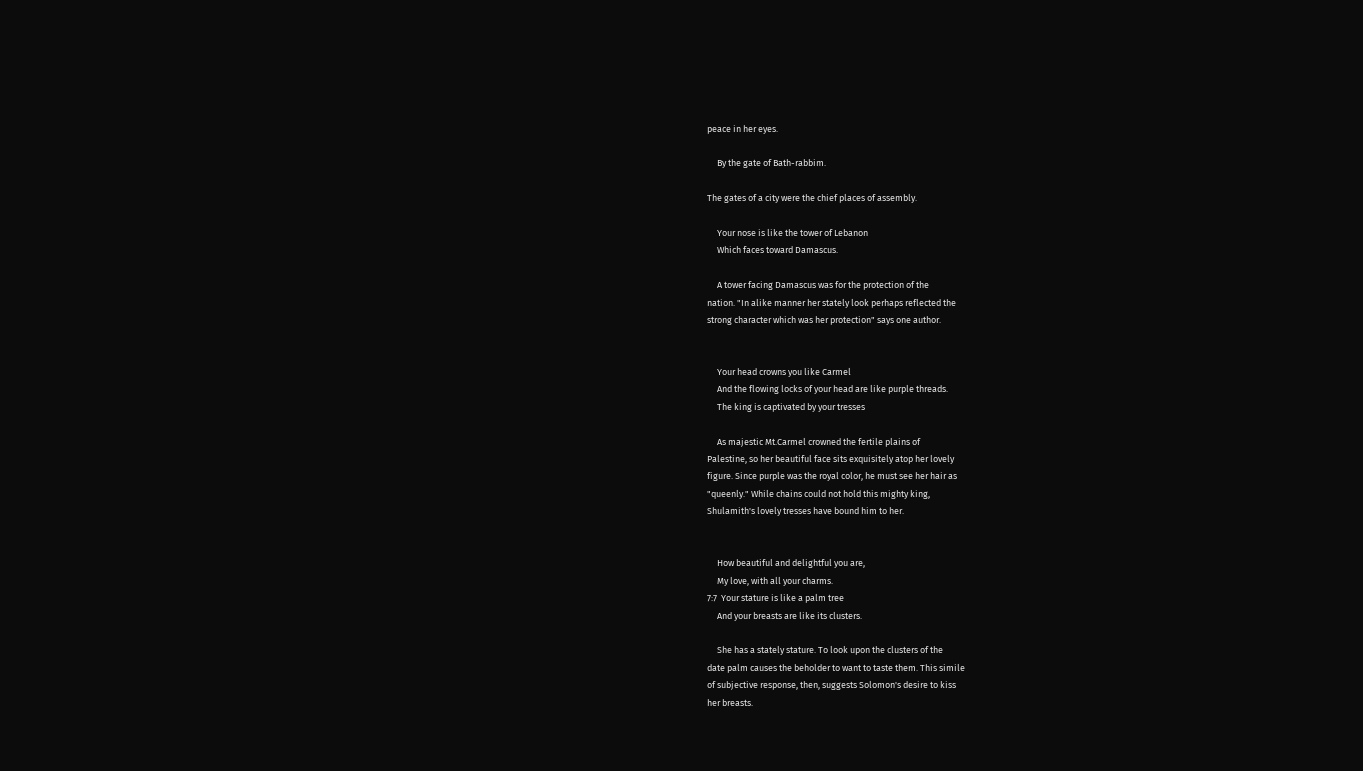peace in her eyes.

     By the gate of Bath-rabbim.

The gates of a city were the chief places of assembly.

     Your nose is like the tower of Lebanon
     Which faces toward Damascus.

     A tower facing Damascus was for the protection of the
nation. "In alike manner her stately look perhaps reflected the
strong character which was her protection" says one author.


     Your head crowns you like Carmel
     And the flowing locks of your head are like purple threads.
     The king is captivated by your tresses

     As majestic Mt.Carmel crowned the fertile plains of
Palestine, so her beautiful face sits exquisitely atop her lovely
figure. Since purple was the royal color, he must see her hair as
"queenly." While chains could not hold this mighty king,
Shulamith's lovely tresses have bound him to her.


     How beautiful and delightful you are,
     My love, with all your charms.
7:7  Your stature is like a palm tree
     And your breasts are like its clusters.

     She has a stately stature. To look upon the clusters of the
date palm causes the beholder to want to taste them. This simile
of subjective response, then, suggests Solomon's desire to kiss
her breasts.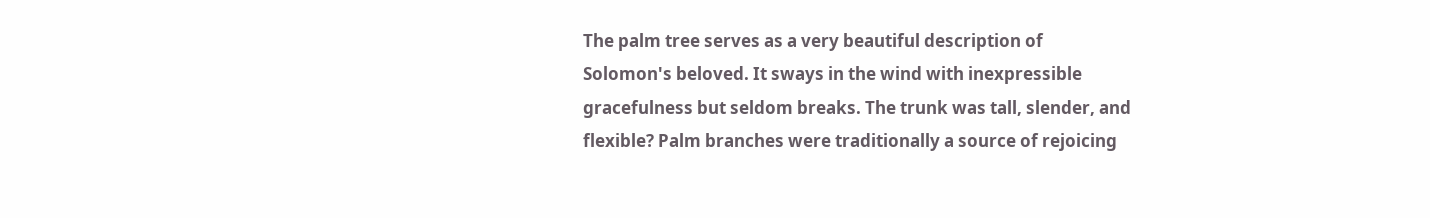The palm tree serves as a very beautiful description of
Solomon's beloved. It sways in the wind with inexpressible
gracefulness but seldom breaks. The trunk was tall, slender, and
flexible? Palm branches were traditionally a source of rejoicing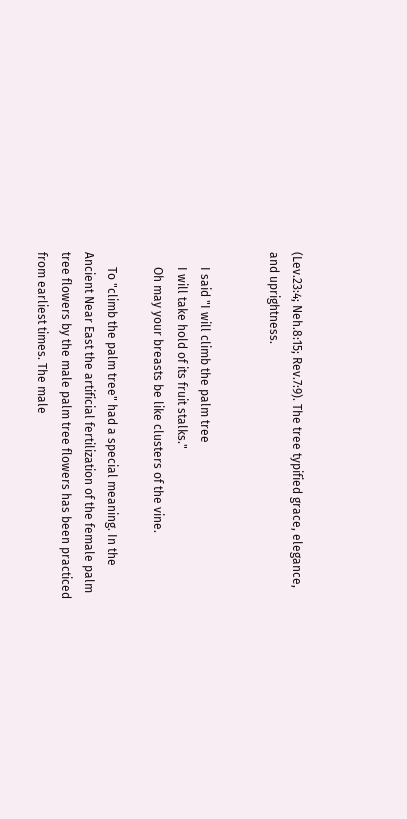(Lev.23:4; Neh.8:15; Rev.7:9). The tree typified grace, elegance,
and uprightness.


     I said "I will climb the palm tree
     I will take hold of its fruit stalks."
     Oh may your breasts be like clusters of the vine.

     To "climb the palm tree" had a special meaning. In the
Ancient Near East the artificial fertilization of the female palm
tree flowers by the male palm tree flowers has been practiced
from earliest times. The male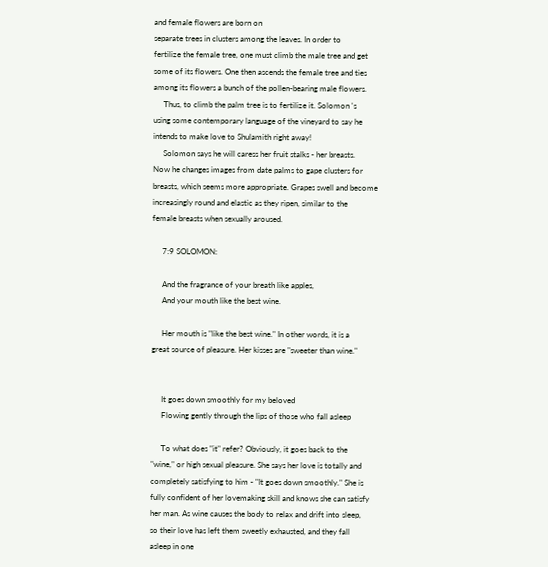and female flowers are born on
separate trees in clusters among the leaves. In order to
fertilize the female tree, one must climb the male tree and get
some of its flowers. One then ascends the female tree and ties
among its flowers a bunch of the pollen-bearing male flowers.
     Thus, to climb the palm tree is to fertilize it. Solomon 's
using some contemporary language of the vineyard to say he
intends to make love to Shulamith right away!
     Solomon says he will caress her fruit stalks - her breasts.
Now he changes images from date palms to gape clusters for
breasts, which seems more appropriate. Grapes swell and become
increasingly round and elastic as they ripen, similar to the
female breasts when sexually aroused.

     7:9 SOLOMON:

     And the fragrance of your breath like apples,
     And your mouth like the best wine.

     Her mouth is "like the best wine." In other words, it is a
great source of pleasure. Her kisses are "sweeter than wine."


     It goes down smoothly for my beloved
     Flowing gently through the lips of those who fall asleep

     To what does "it" refer? Obviously, it goes back to the
"wine," or high sexual pleasure. She says her love is totally and
completely satisfying to him - "It goes down smoothly." She is
fully confident of her lovemaking skill and knows she can satisfy
her man. As wine causes the body to relax and drift into sleep,
so their love has left them sweetly exhausted, and they fall
asleep in one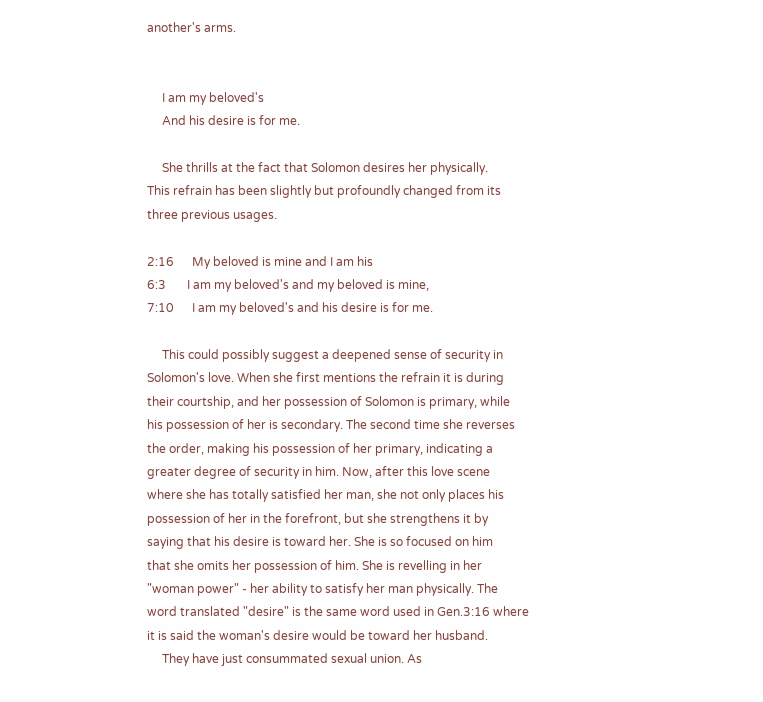another's arms.


     I am my beloved's
     And his desire is for me.

     She thrills at the fact that Solomon desires her physically.
This refrain has been slightly but profoundly changed from its
three previous usages.

2:16      My beloved is mine and I am his
6:3       I am my beloved's and my beloved is mine,
7:10      I am my beloved's and his desire is for me.

     This could possibly suggest a deepened sense of security in
Solomon's love. When she first mentions the refrain it is during
their courtship, and her possession of Solomon is primary, while
his possession of her is secondary. The second time she reverses
the order, making his possession of her primary, indicating a
greater degree of security in him. Now, after this love scene
where she has totally satisfied her man, she not only places his
possession of her in the forefront, but she strengthens it by
saying that his desire is toward her. She is so focused on him
that she omits her possession of him. She is revelling in her
"woman power" - her ability to satisfy her man physically. The
word translated "desire" is the same word used in Gen.3:16 where
it is said the woman's desire would be toward her husband.
     They have just consummated sexual union. As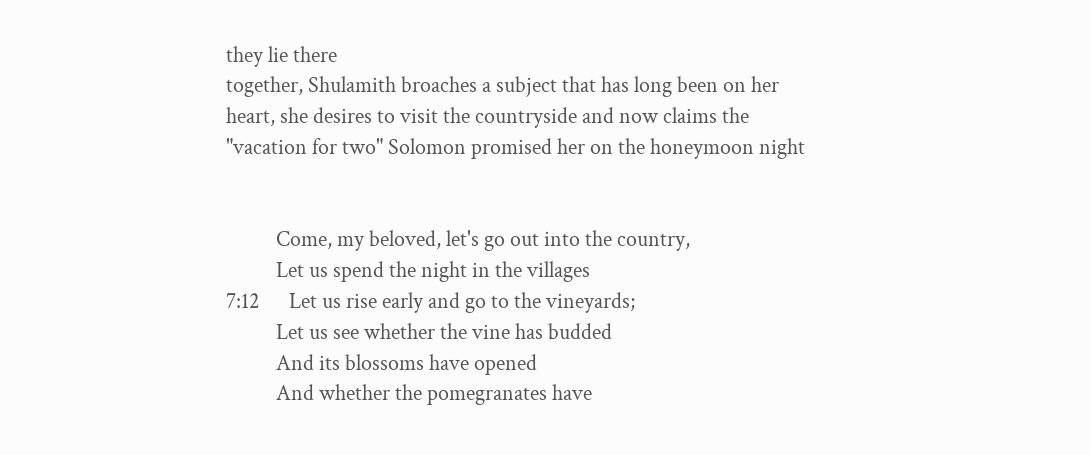they lie there
together, Shulamith broaches a subject that has long been on her
heart, she desires to visit the countryside and now claims the
"vacation for two" Solomon promised her on the honeymoon night


          Come, my beloved, let's go out into the country,
          Let us spend the night in the villages
7:12      Let us rise early and go to the vineyards;
          Let us see whether the vine has budded
          And its blossoms have opened
          And whether the pomegranates have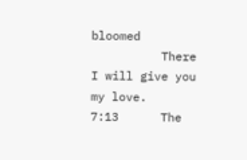bloomed
          There I will give you my love.
7:13      The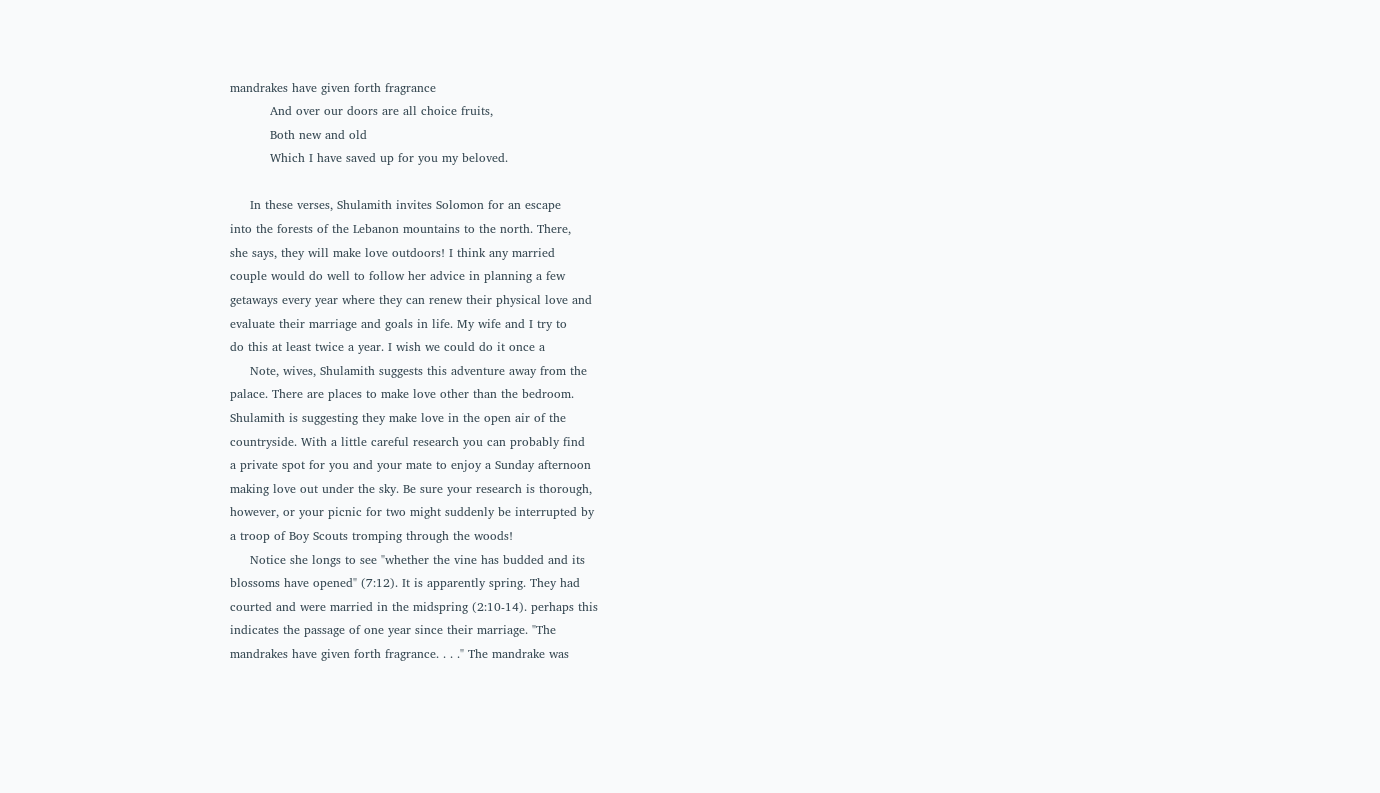mandrakes have given forth fragrance
          And over our doors are all choice fruits,
          Both new and old
          Which I have saved up for you my beloved.

     In these verses, Shulamith invites Solomon for an escape
into the forests of the Lebanon mountains to the north. There,
she says, they will make love outdoors! I think any married
couple would do well to follow her advice in planning a few
getaways every year where they can renew their physical love and
evaluate their marriage and goals in life. My wife and I try to
do this at least twice a year. I wish we could do it once a
     Note, wives, Shulamith suggests this adventure away from the
palace. There are places to make love other than the bedroom.
Shulamith is suggesting they make love in the open air of the
countryside. With a little careful research you can probably find
a private spot for you and your mate to enjoy a Sunday afternoon
making love out under the sky. Be sure your research is thorough,
however, or your picnic for two might suddenly be interrupted by
a troop of Boy Scouts tromping through the woods!
     Notice she longs to see "whether the vine has budded and its
blossoms have opened" (7:12). It is apparently spring. They had
courted and were married in the midspring (2:10-14). perhaps this
indicates the passage of one year since their marriage. "The
mandrakes have given forth fragrance. . . ." The mandrake was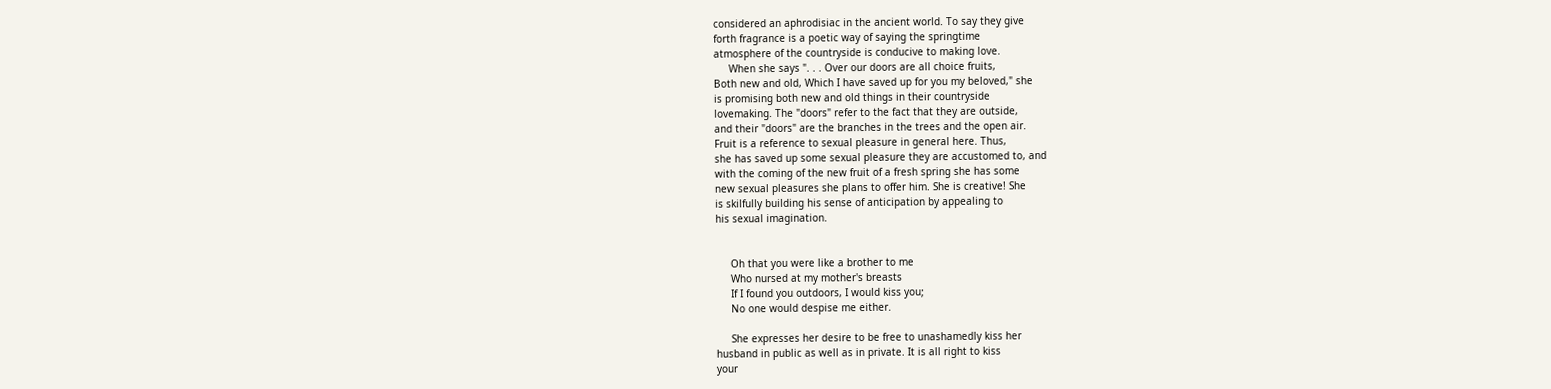considered an aphrodisiac in the ancient world. To say they give
forth fragrance is a poetic way of saying the springtime
atmosphere of the countryside is conducive to making love.
     When she says ". . . Over our doors are all choice fruits,
Both new and old, Which I have saved up for you my beloved," she
is promising both new and old things in their countryside
lovemaking. The "doors" refer to the fact that they are outside,
and their "doors" are the branches in the trees and the open air.
Fruit is a reference to sexual pleasure in general here. Thus,
she has saved up some sexual pleasure they are accustomed to, and
with the coming of the new fruit of a fresh spring she has some
new sexual pleasures she plans to offer him. She is creative! She
is skilfully building his sense of anticipation by appealing to
his sexual imagination.


     Oh that you were like a brother to me
     Who nursed at my mother's breasts
     If I found you outdoors, I would kiss you;
     No one would despise me either.

     She expresses her desire to be free to unashamedly kiss her
husband in public as well as in private. It is all right to kiss
your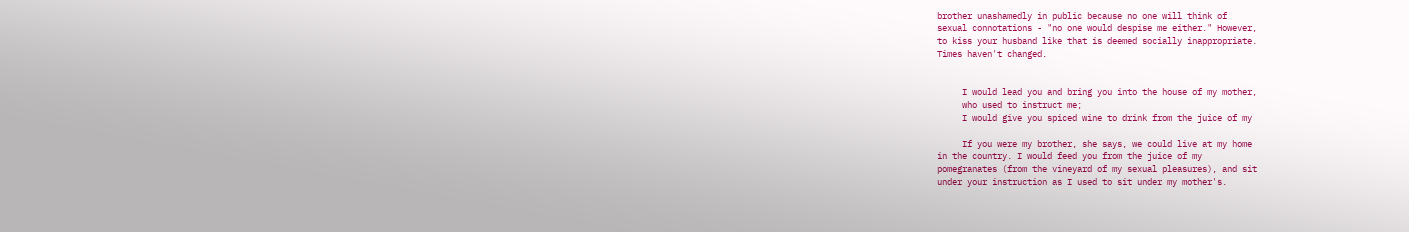brother unashamedly in public because no one will think of
sexual connotations - "no one would despise me either." However,
to kiss your husband like that is deemed socially inappropriate.
Times haven't changed.


     I would lead you and bring you into the house of my mother,
     who used to instruct me;
     I would give you spiced wine to drink from the juice of my

     If you were my brother, she says, we could live at my home
in the country. I would feed you from the juice of my
pomegranates (from the vineyard of my sexual pleasures), and sit
under your instruction as I used to sit under my mother's.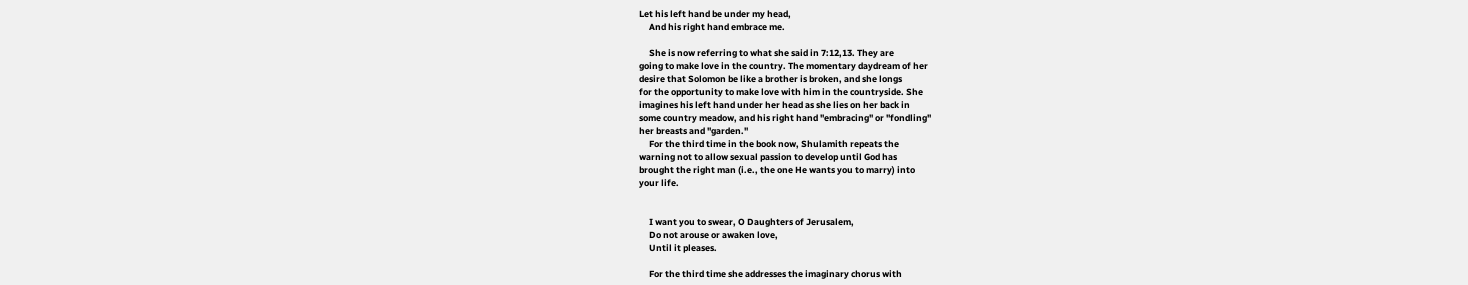Let his left hand be under my head,
     And his right hand embrace me.

     She is now referring to what she said in 7:12,13. They are
going to make love in the country. The momentary daydream of her
desire that Solomon be like a brother is broken, and she longs
for the opportunity to make love with him in the countryside. She
imagines his left hand under her head as she lies on her back in
some country meadow, and his right hand "embracing" or "fondling"
her breasts and "garden."
     For the third time in the book now, Shulamith repeats the
warning not to allow sexual passion to develop until God has
brought the right man (i.e., the one He wants you to marry) into
your life.


     I want you to swear, O Daughters of Jerusalem,
     Do not arouse or awaken love,
     Until it pleases.

     For the third time she addresses the imaginary chorus with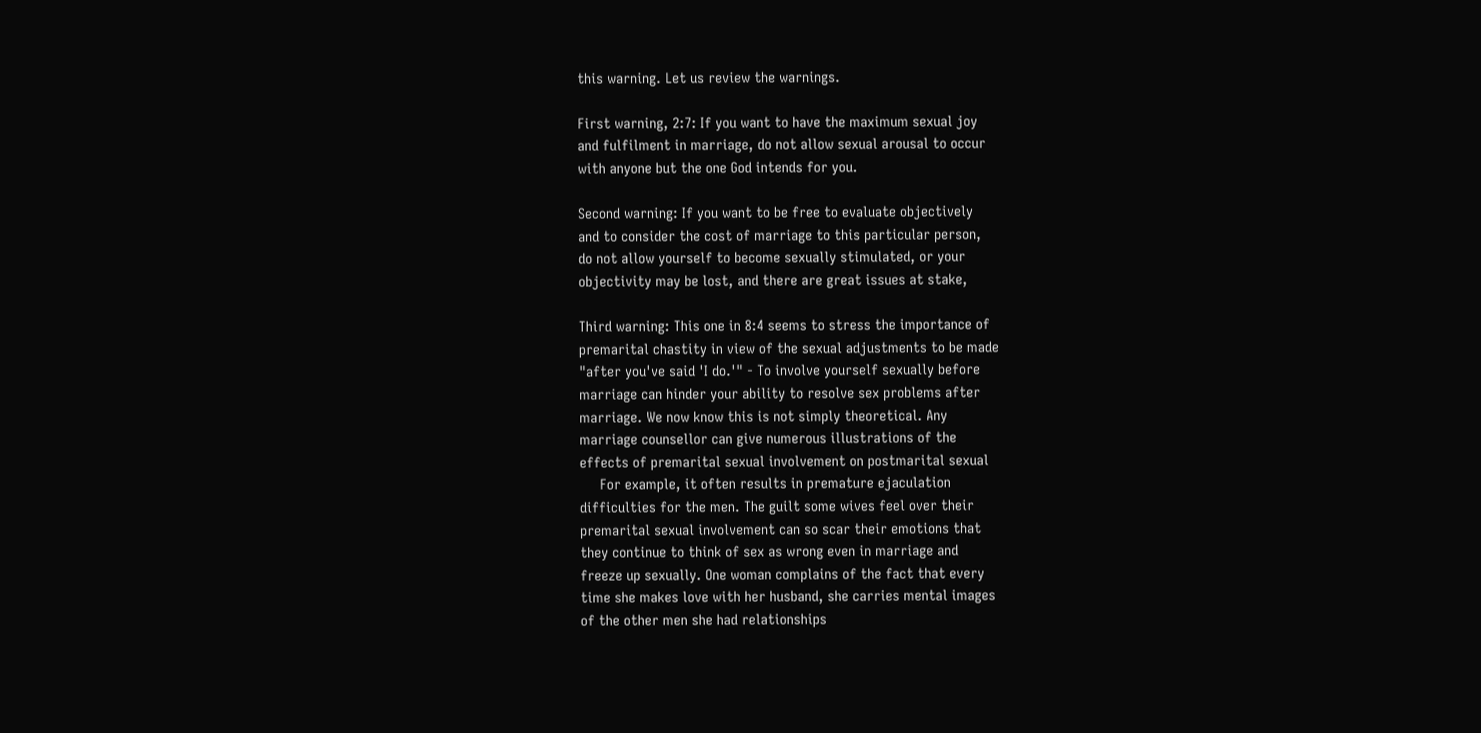this warning. Let us review the warnings.

First warning, 2:7: If you want to have the maximum sexual joy
and fulfilment in marriage, do not allow sexual arousal to occur
with anyone but the one God intends for you.

Second warning: If you want to be free to evaluate objectively
and to consider the cost of marriage to this particular person,
do not allow yourself to become sexually stimulated, or your
objectivity may be lost, and there are great issues at stake,

Third warning: This one in 8:4 seems to stress the importance of
premarital chastity in view of the sexual adjustments to be made
"after you've said 'I do.'" - To involve yourself sexually before
marriage can hinder your ability to resolve sex problems after
marriage. We now know this is not simply theoretical. Any
marriage counsellor can give numerous illustrations of the
effects of premarital sexual involvement on postmarital sexual
     For example, it often results in premature ejaculation
difficulties for the men. The guilt some wives feel over their
premarital sexual involvement can so scar their emotions that
they continue to think of sex as wrong even in marriage and
freeze up sexually. One woman complains of the fact that every
time she makes love with her husband, she carries mental images
of the other men she had relationships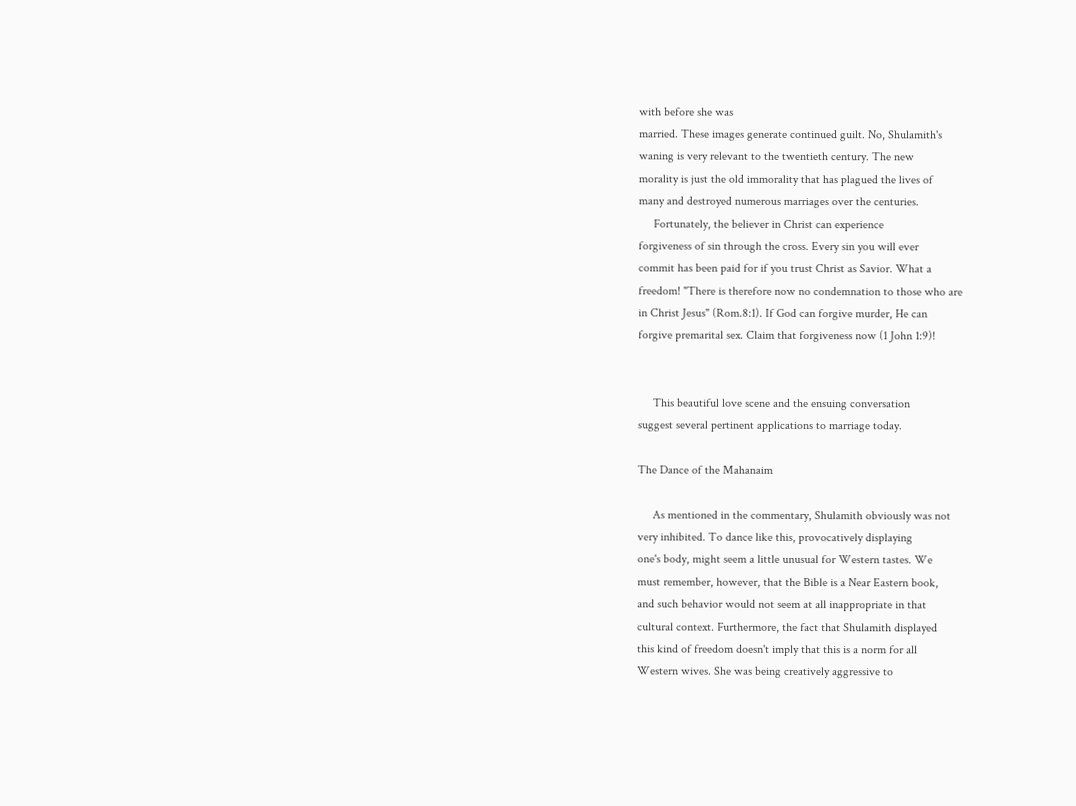with before she was
married. These images generate continued guilt. No, Shulamith's
waning is very relevant to the twentieth century. The new
morality is just the old immorality that has plagued the lives of
many and destroyed numerous marriages over the centuries.
     Fortunately, the believer in Christ can experience
forgiveness of sin through the cross. Every sin you will ever
commit has been paid for if you trust Christ as Savior. What a
freedom! "There is therefore now no condemnation to those who are
in Christ Jesus" (Rom.8:1). If God can forgive murder, He can
forgive premarital sex. Claim that forgiveness now (1 John 1:9)!


     This beautiful love scene and the ensuing conversation
suggest several pertinent applications to marriage today.

The Dance of the Mahanaim

     As mentioned in the commentary, Shulamith obviously was not
very inhibited. To dance like this, provocatively displaying
one's body, might seem a little unusual for Western tastes. We
must remember, however, that the Bible is a Near Eastern book,
and such behavior would not seem at all inappropriate in that
cultural context. Furthermore, the fact that Shulamith displayed
this kind of freedom doesn't imply that this is a norm for all
Western wives. She was being creatively aggressive to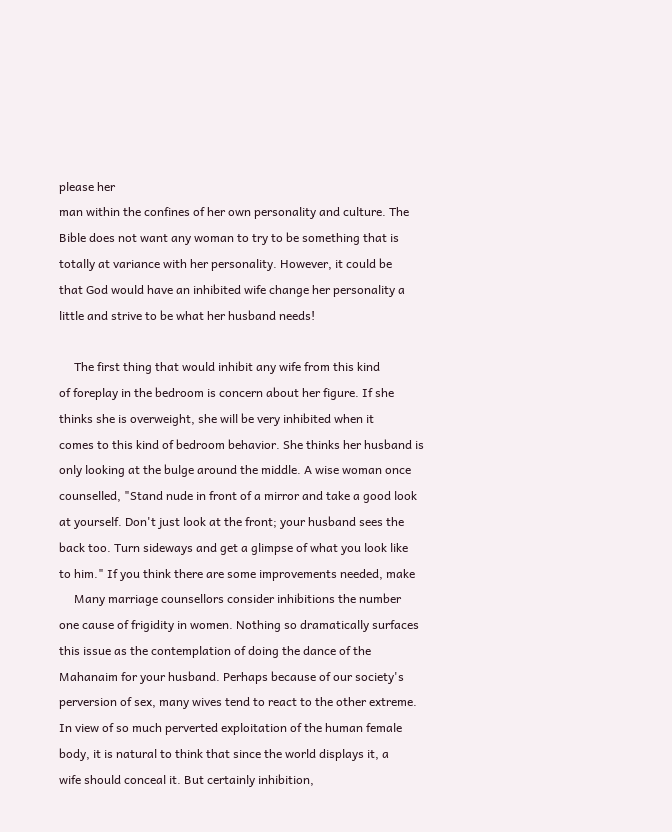please her
man within the confines of her own personality and culture. The
Bible does not want any woman to try to be something that is
totally at variance with her personality. However, it could be
that God would have an inhibited wife change her personality a
little and strive to be what her husband needs!

     The first thing that would inhibit any wife from this kind
of foreplay in the bedroom is concern about her figure. If she
thinks she is overweight, she will be very inhibited when it
comes to this kind of bedroom behavior. She thinks her husband is
only looking at the bulge around the middle. A wise woman once
counselled, "Stand nude in front of a mirror and take a good look
at yourself. Don't just look at the front; your husband sees the
back too. Turn sideways and get a glimpse of what you look like
to him." If you think there are some improvements needed, make
     Many marriage counsellors consider inhibitions the number
one cause of frigidity in women. Nothing so dramatically surfaces
this issue as the contemplation of doing the dance of the
Mahanaim for your husband. Perhaps because of our society's
perversion of sex, many wives tend to react to the other extreme.
In view of so much perverted exploitation of the human female
body, it is natural to think that since the world displays it, a
wife should conceal it. But certainly inhibition,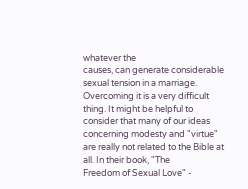whatever the
causes, can generate considerable sexual tension in a marriage.
Overcoming it is a very difficult thing. It might be helpful to
consider that many of our ideas concerning modesty and "virtue"
are really not related to the Bible at all. In their book, "The
Freedom of Sexual Love" -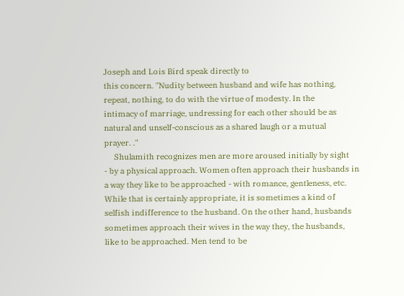Joseph and Lois Bird speak directly to
this concern. "Nudity between husband and wife has nothing,
repeat, nothing, to do with the virtue of modesty. In the
intimacy of marriage, undressing for each other should be as
natural and unself-conscious as a shared laugh or a mutual
prayer. ."
     Shulamith recognizes men are more aroused initially by sight
- by a physical approach. Women often approach their husbands in
a way they like to be approached - with romance, gentleness, etc.
While that is certainly appropriate, it is sometimes a kind of
selfish indifference to the husband. On the other hand, husbands
sometimes approach their wives in the way they, the husbands,
like to be approached. Men tend to be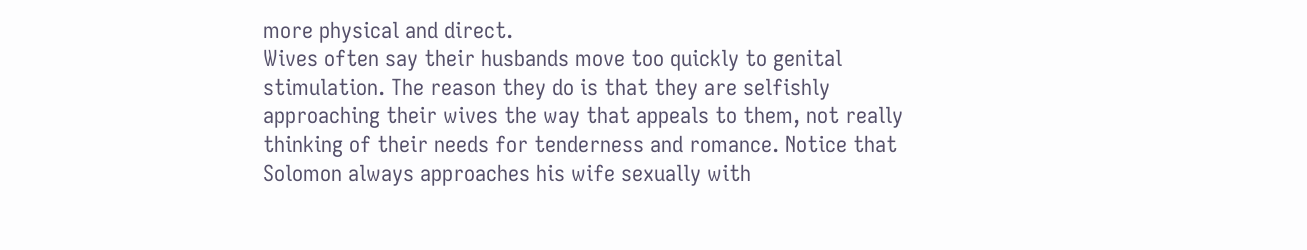more physical and direct.
Wives often say their husbands move too quickly to genital
stimulation. The reason they do is that they are selfishly
approaching their wives the way that appeals to them, not really
thinking of their needs for tenderness and romance. Notice that
Solomon always approaches his wife sexually with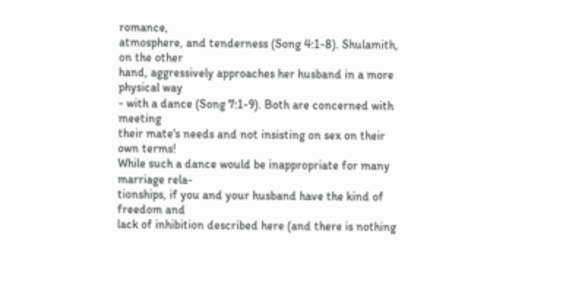romance,
atmosphere, and tenderness (Song 4:1-8). Shulamith, on the other
hand, aggressively approaches her husband in a more physical way
- with a dance (Song 7:1-9). Both are concerned with meeting
their mate's needs and not insisting on sex on their own terms!
While such a dance would be inappropriate for many marriage rela-
tionships, if you and your husband have the kind of freedom and
lack of inhibition described here (and there is nothing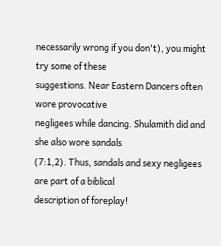necessarily wrong if you don't), you might try some of these
suggestions. Near Eastern Dancers often wore provocative
negligees while dancing. Shulamith did and she also wore sandals
(7:1,2). Thus, sandals and sexy negligees are part of a biblical
description of foreplay!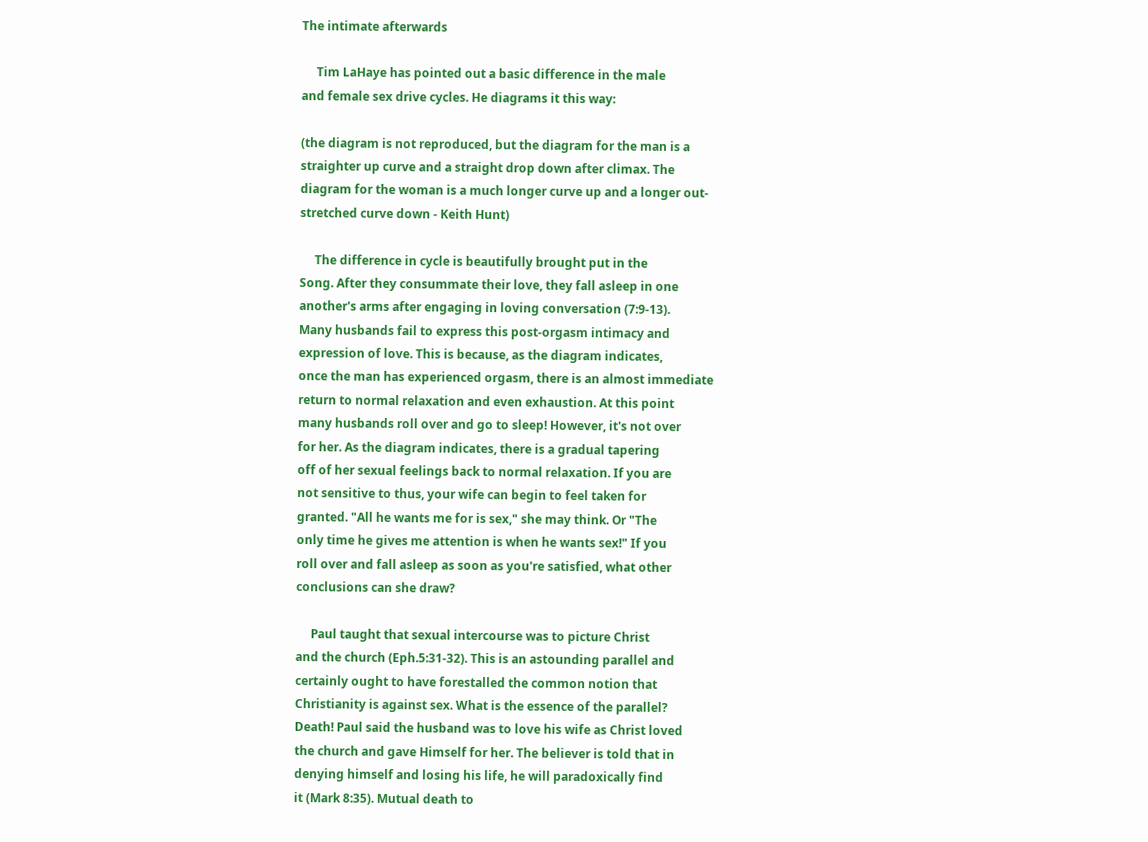The intimate afterwards

     Tim LaHaye has pointed out a basic difference in the male
and female sex drive cycles. He diagrams it this way:

(the diagram is not reproduced, but the diagram for the man is a
straighter up curve and a straight drop down after climax. The
diagram for the woman is a much longer curve up and a longer out-
stretched curve down - Keith Hunt)

     The difference in cycle is beautifully brought put in the
Song. After they consummate their love, they fall asleep in one
another's arms after engaging in loving conversation (7:9-13).
Many husbands fail to express this post-orgasm intimacy and
expression of love. This is because, as the diagram indicates,
once the man has experienced orgasm, there is an almost immediate
return to normal relaxation and even exhaustion. At this point
many husbands roll over and go to sleep! However, it's not over
for her. As the diagram indicates, there is a gradual tapering
off of her sexual feelings back to normal relaxation. If you are
not sensitive to thus, your wife can begin to feel taken for
granted. "All he wants me for is sex," she may think. Or "The
only time he gives me attention is when he wants sex!" If you
roll over and fall asleep as soon as you're satisfied, what other
conclusions can she draw?

     Paul taught that sexual intercourse was to picture Christ
and the church (Eph.5:31-32). This is an astounding parallel and
certainly ought to have forestalled the common notion that
Christianity is against sex. What is the essence of the parallel?
Death! Paul said the husband was to love his wife as Christ loved
the church and gave Himself for her. The believer is told that in
denying himself and losing his life, he will paradoxically find
it (Mark 8:35). Mutual death to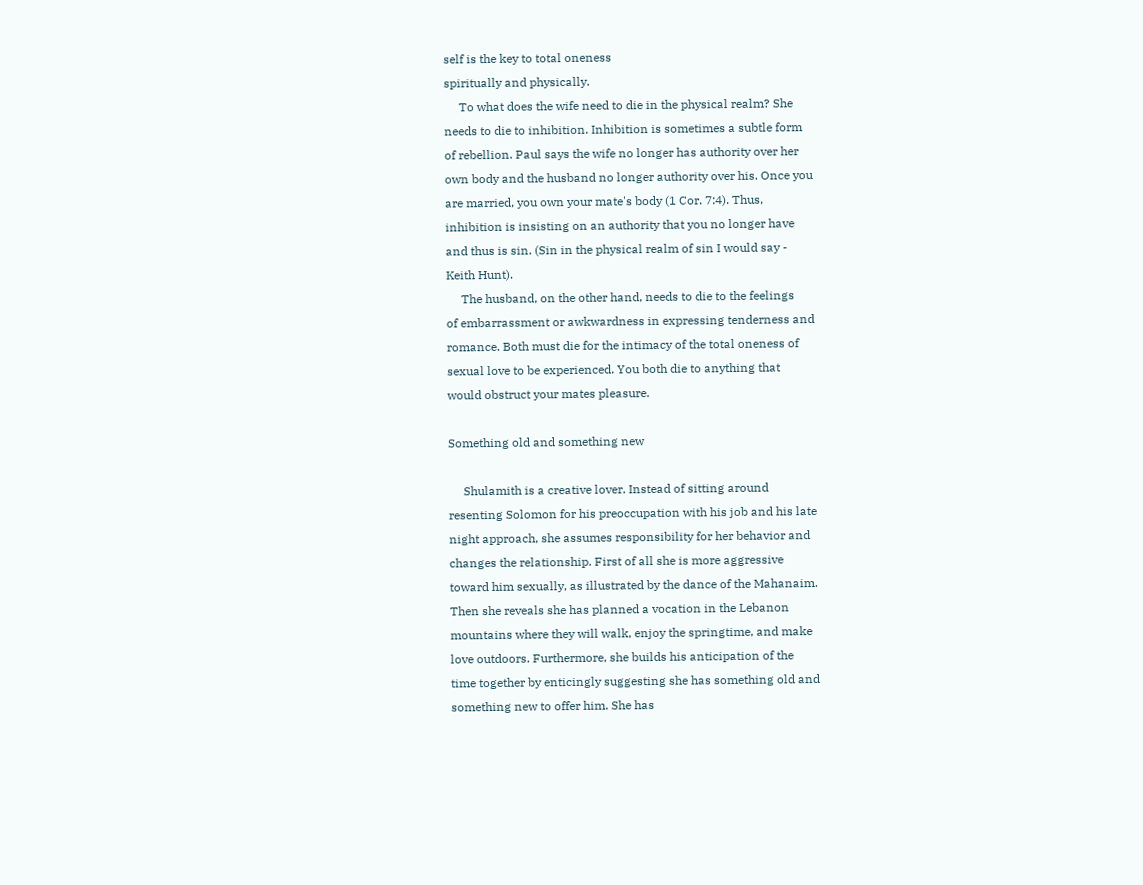self is the key to total oneness
spiritually and physically.
     To what does the wife need to die in the physical realm? She
needs to die to inhibition. Inhibition is sometimes a subtle form
of rebellion. Paul says the wife no longer has authority over her
own body and the husband no longer authority over his. Once you
are married, you own your mate's body (1 Cor. 7:4). Thus,
inhibition is insisting on an authority that you no longer have
and thus is sin. (Sin in the physical realm of sin I would say -
Keith Hunt).
     The husband, on the other hand, needs to die to the feelings
of embarrassment or awkwardness in expressing tenderness and
romance. Both must die for the intimacy of the total oneness of
sexual love to be experienced. You both die to anything that
would obstruct your mates pleasure.

Something old and something new

     Shulamith is a creative lover. Instead of sitting around
resenting Solomon for his preoccupation with his job and his late
night approach, she assumes responsibility for her behavior and
changes the relationship. First of all she is more aggressive
toward him sexually, as illustrated by the dance of the Mahanaim.
Then she reveals she has planned a vocation in the Lebanon
mountains where they will walk, enjoy the springtime, and make
love outdoors. Furthermore, she builds his anticipation of the
time together by enticingly suggesting she has something old and
something new to offer him. She has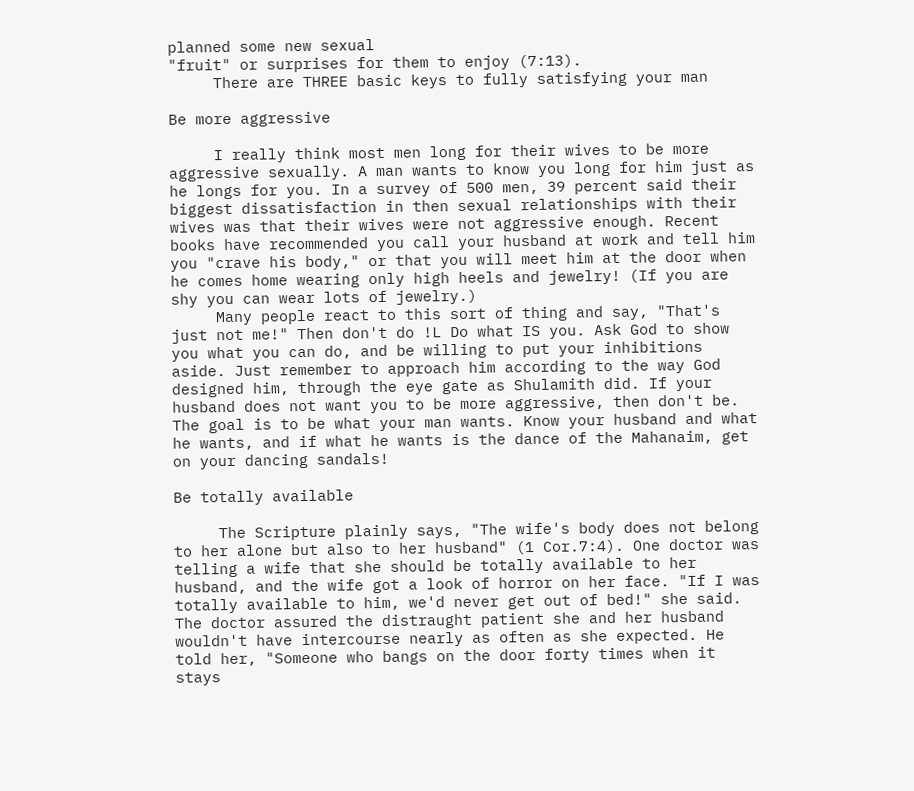planned some new sexual
"fruit" or surprises for them to enjoy (7:13).
     There are THREE basic keys to fully satisfying your man

Be more aggressive

     I really think most men long for their wives to be more
aggressive sexually. A man wants to know you long for him just as
he longs for you. In a survey of 500 men, 39 percent said their
biggest dissatisfaction in then sexual relationships with their
wives was that their wives were not aggressive enough. Recent
books have recommended you call your husband at work and tell him
you "crave his body," or that you will meet him at the door when
he comes home wearing only high heels and jewelry! (If you are
shy you can wear lots of jewelry.)
     Many people react to this sort of thing and say, "That's
just not me!" Then don't do !L Do what IS you. Ask God to show
you what you can do, and be willing to put your inhibitions
aside. Just remember to approach him according to the way God
designed him, through the eye gate as Shulamith did. If your
husband does not want you to be more aggressive, then don't be.
The goal is to be what your man wants. Know your husband and what
he wants, and if what he wants is the dance of the Mahanaim, get
on your dancing sandals!

Be totally available

     The Scripture plainly says, "The wife's body does not belong
to her alone but also to her husband" (1 Cor.7:4). One doctor was
telling a wife that she should be totally available to her
husband, and the wife got a look of horror on her face. "If I was
totally available to him, we'd never get out of bed!" she said.
The doctor assured the distraught patient she and her husband
wouldn't have intercourse nearly as often as she expected. He
told her, "Someone who bangs on the door forty times when it
stays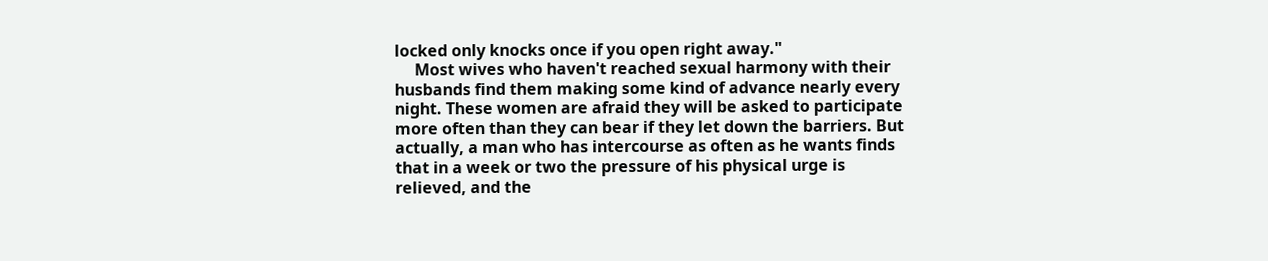locked only knocks once if you open right away."
     Most wives who haven't reached sexual harmony with their
husbands find them making some kind of advance nearly every
night. These women are afraid they will be asked to participate
more often than they can bear if they let down the barriers. But
actually, a man who has intercourse as often as he wants finds
that in a week or two the pressure of his physical urge is
relieved, and the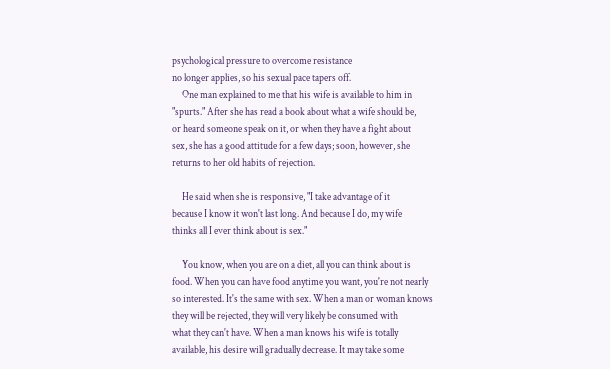psychological pressure to overcome resistance
no longer applies, so his sexual pace tapers off.
     One man explained to me that his wife is available to him in
"spurts." After she has read a book about what a wife should be,
or heard someone speak on it, or when they have a fight about
sex, she has a good attitude for a few days; soon, however, she
returns to her old habits of rejection.

     He said when she is responsive, "I take advantage of it
because I know it won't last long. And because I do, my wife
thinks all I ever think about is sex."

     You know, when you are on a diet, all you can think about is
food. When you can have food anytime you want, you're not nearly
so interested. It's the same with sex. When a man or woman knows
they will be rejected, they will very likely be consumed with
what they can't have. When a man knows his wife is totally
available, his desire will gradually decrease. It may take some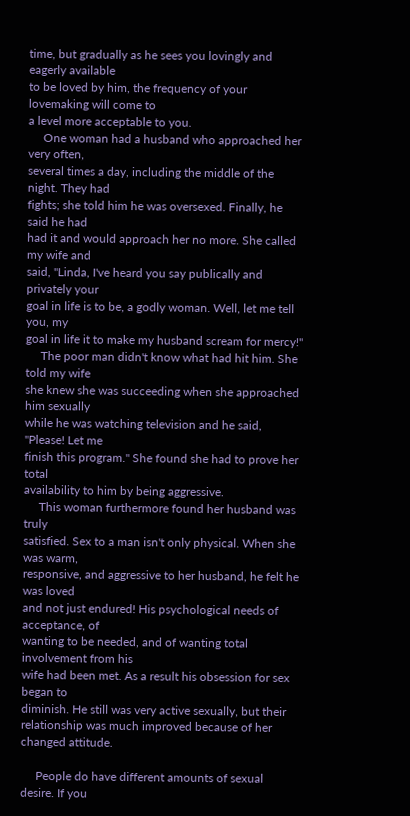time, but gradually as he sees you lovingly and eagerly available
to be loved by him, the frequency of your lovemaking will come to
a level more acceptable to you.
     One woman had a husband who approached her very often,
several times a day, including the middle of the night. They had
fights; she told him he was oversexed. Finally, he said he had
had it and would approach her no more. She called my wife and
said, "Linda, I've heard you say publically and privately your
goal in life is to be, a godly woman. Well, let me tell you, my
goal in life it to make my husband scream for mercy!"
     The poor man didn't know what had hit him. She told my wife
she knew she was succeeding when she approached him sexually
while he was watching television and he said, "Please! Let me
finish this program." She found she had to prove her total
availability to him by being aggressive.
     This woman furthermore found her husband was truly
satisfied. Sex to a man isn't only physical. When she was warm,
responsive, and aggressive to her husband, he felt he was loved
and not just endured! His psychological needs of acceptance, of
wanting to be needed, and of wanting total involvement from his
wife had been met. As a result his obsession for sex began to
diminish. He still was very active sexually, but their
relationship was much improved because of her changed attitude.

     People do have different amounts of sexual desire. If you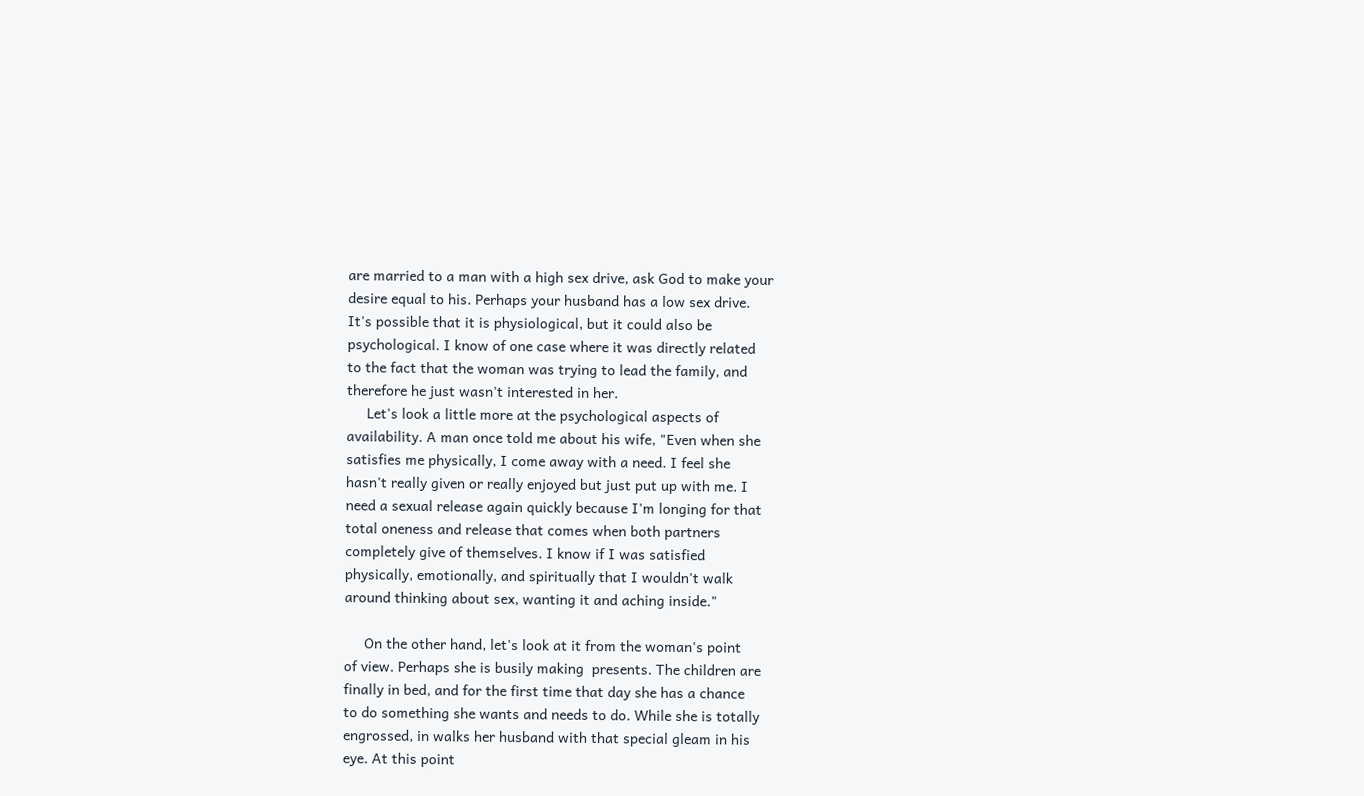are married to a man with a high sex drive, ask God to make your
desire equal to his. Perhaps your husband has a low sex drive.
It's possible that it is physiological, but it could also be
psychological. I know of one case where it was directly related
to the fact that the woman was trying to lead the family, and
therefore he just wasn't interested in her.
     Let's look a little more at the psychological aspects of
availability. A man once told me about his wife, "Even when she
satisfies me physically, I come away with a need. I feel she
hasn't really given or really enjoyed but just put up with me. I
need a sexual release again quickly because I'm longing for that
total oneness and release that comes when both partners
completely give of themselves. I know if I was satisfied
physically, emotionally, and spiritually that I wouldn't walk
around thinking about sex, wanting it and aching inside."

     On the other hand, let's look at it from the woman's point
of view. Perhaps she is busily making  presents. The children are
finally in bed, and for the first time that day she has a chance
to do something she wants and needs to do. While she is totally
engrossed, in walks her husband with that special gleam in his
eye. At this point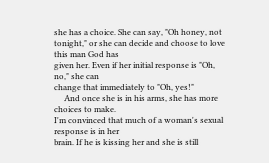she has a choice. She can say, "Oh honey, not
tonight," or she can decide and choose to love this man God has
given her. Even if her initial response is "Oh, no," she can
change that immediately to "Oh, yes!"
     And once she is in his arms, she has more choices to make.
I'm convinced that much of a woman's sexual response is in her
brain. If he is kissing her and she is still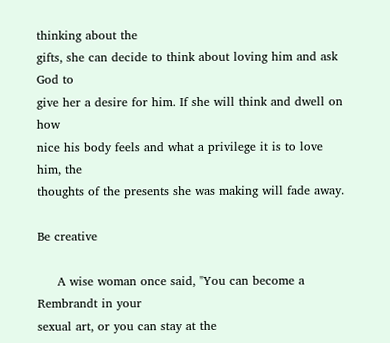thinking about the
gifts, she can decide to think about loving him and ask God to
give her a desire for him. If she will think and dwell on how
nice his body feels and what a privilege it is to love him, the
thoughts of the presents she was making will fade away.

Be creative

     A wise woman once said, "You can become a Rembrandt in your
sexual art, or you can stay at the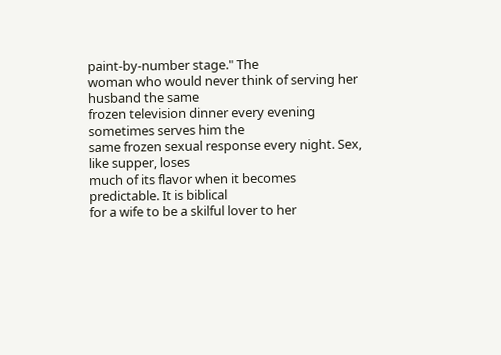paint-by-number stage." The
woman who would never think of serving her husband the same
frozen television dinner every evening sometimes serves him the
same frozen sexual response every night. Sex, like supper, loses
much of its flavor when it becomes predictable. It is biblical
for a wife to be a skilful lover to her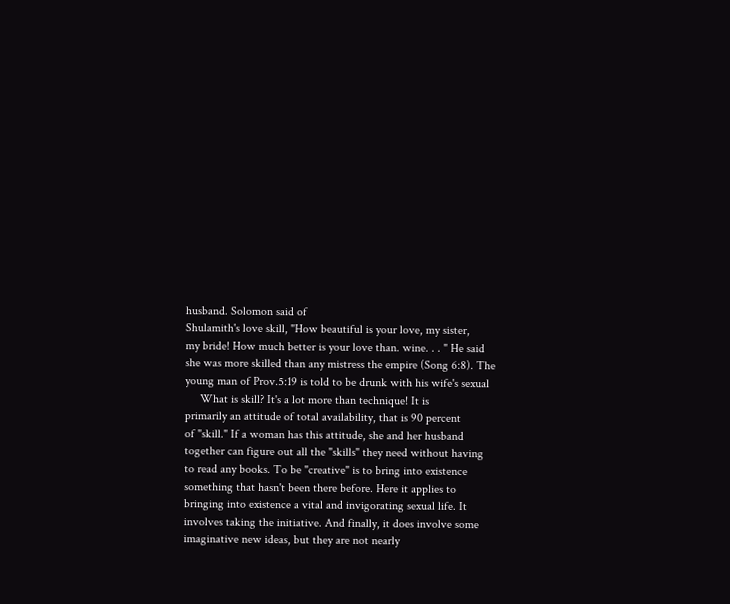husband. Solomon said of
Shulamith's love skill, "How beautiful is your love, my sister,
my bride! How much better is your love than. wine. . . " He said
she was more skilled than any mistress the empire (Song 6:8). The
young man of Prov.5:19 is told to be drunk with his wife's sexual
     What is skill? It's a lot more than technique! It is
primarily an attitude of total availability, that is 90 percent
of "skill." If a woman has this attitude, she and her husband
together can figure out all the "skills" they need without having
to read any books. To be "creative" is to bring into existence
something that hasn't been there before. Here it applies to
bringing into existence a vital and invigorating sexual life. It
involves taking the initiative. And finally, it does involve some
imaginative new ideas, but they are not nearly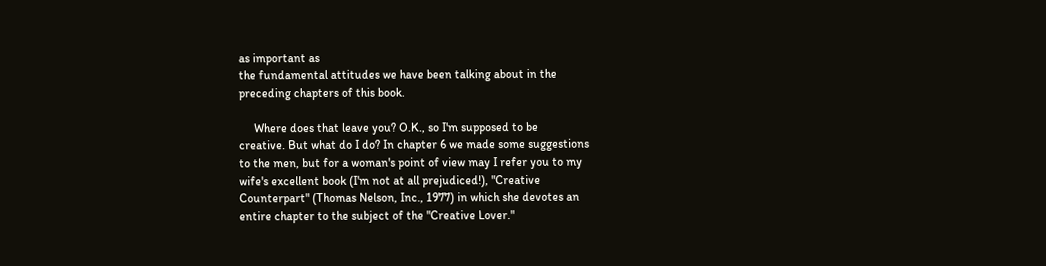as important as
the fundamental attitudes we have been talking about in the
preceding chapters of this book.

     Where does that leave you? O.K., so I'm supposed to be
creative. But what do I do? In chapter 6 we made some suggestions
to the men, but for a woman's point of view may I refer you to my
wife's excellent book (I'm not at all prejudiced!), "Creative
Counterpart" (Thomas Nelson, Inc., 1977) in which she devotes an
entire chapter to the subject of the "Creative Lover."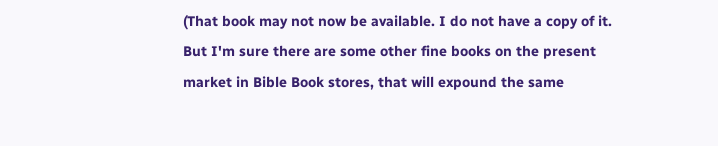(That book may not now be available. I do not have a copy of it.
But I'm sure there are some other fine books on the present
market in Bible Book stores, that will expound the same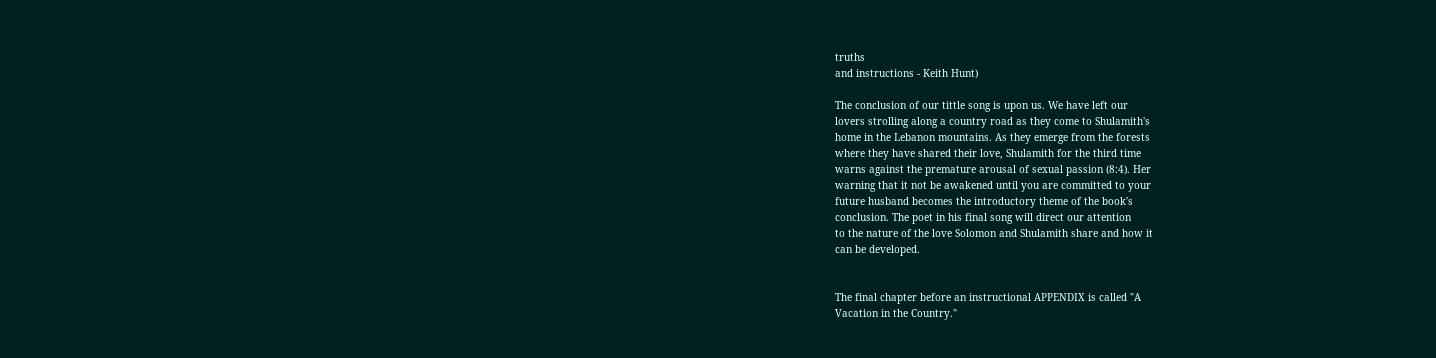truths
and instructions - Keith Hunt)

The conclusion of our tittle song is upon us. We have left our
lovers strolling along a country road as they come to Shulamith's
home in the Lebanon mountains. As they emerge from the forests
where they have shared their love, Shulamith for the third time
warns against the premature arousal of sexual passion (8:4). Her
warning that it not be awakened until you are committed to your
future husband becomes the introductory theme of the book's
conclusion. The poet in his final song will direct our attention
to the nature of the love Solomon and Shulamith share and how it
can be developed.


The final chapter before an instructional APPENDIX is called "A
Vacation in the Country."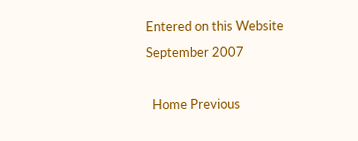Entered on this Website September 2007

  Home Previous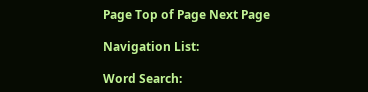Page Top of Page Next Page

Navigation List:

Word Search: